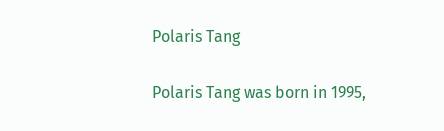Polaris Tang

Polaris Tang was born in 1995,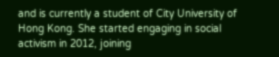and is currently a student of City University of Hong Kong. She started engaging in social activism in 2012, joining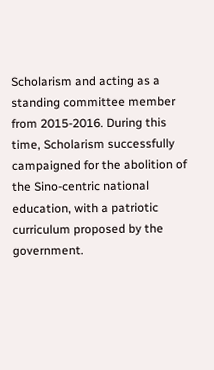Scholarism and acting as a standing committee member from 2015-2016. During this time, Scholarism successfully campaigned for the abolition of the Sino-centric national education, with a patriotic curriculum proposed by the government.